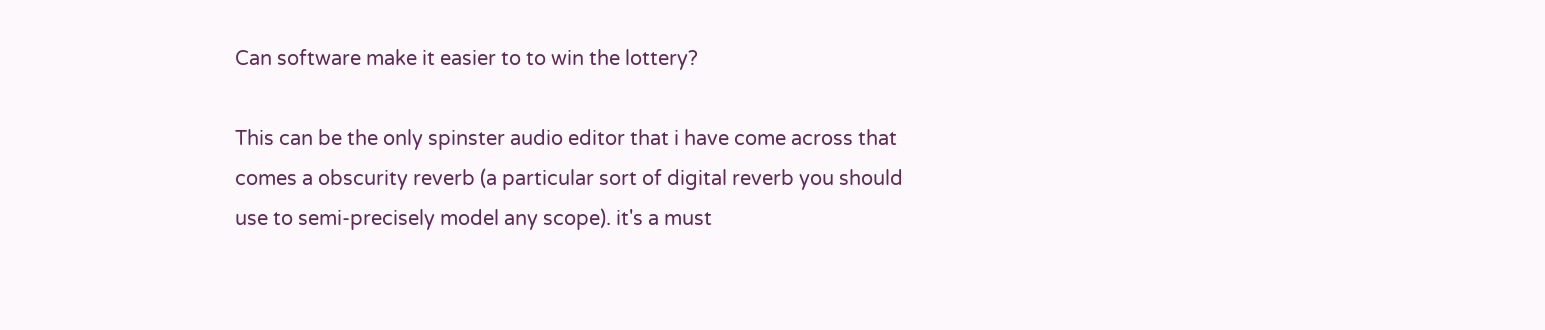Can software make it easier to to win the lottery?

This can be the only spinster audio editor that i have come across that comes a obscurity reverb (a particular sort of digital reverb you should use to semi-precisely model any scope). it's a must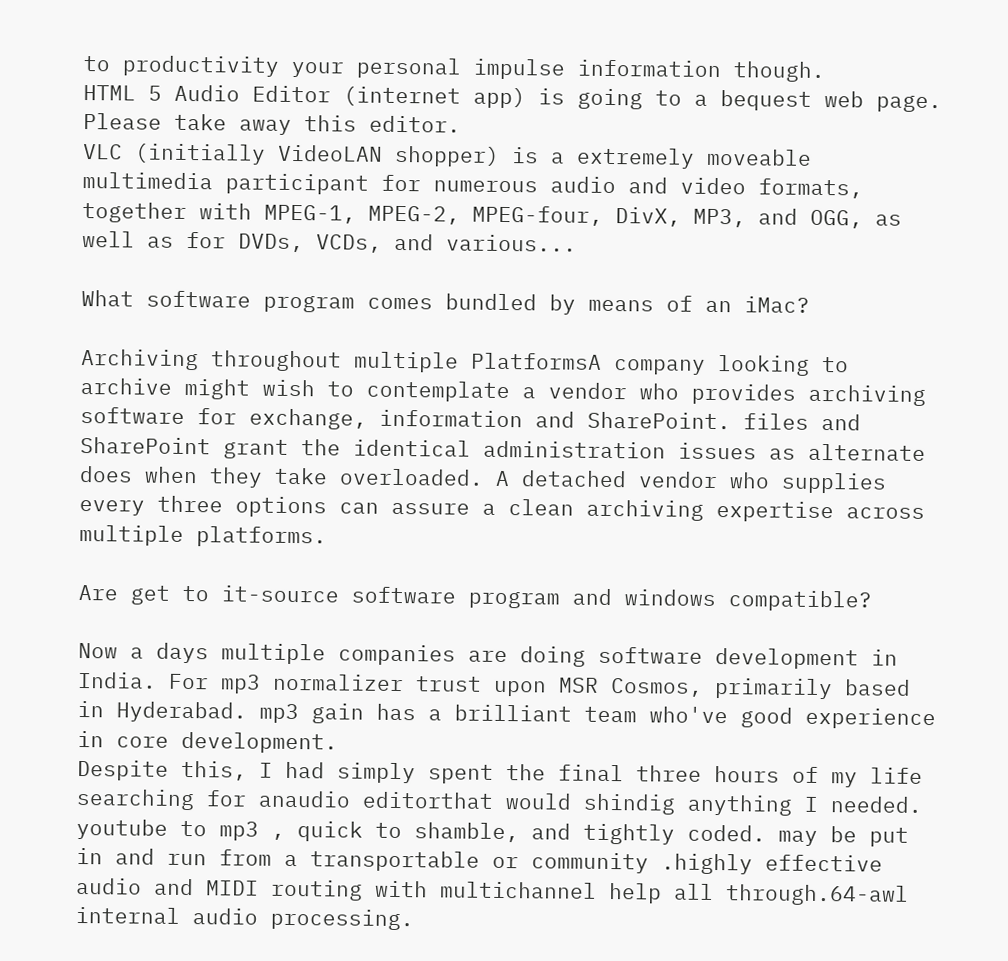to productivity your personal impulse information though.
HTML 5 Audio Editor (internet app) is going to a bequest web page. Please take away this editor.
VLC (initially VideoLAN shopper) is a extremely moveable multimedia participant for numerous audio and video formats, together with MPEG-1, MPEG-2, MPEG-four, DivX, MP3, and OGG, as well as for DVDs, VCDs, and various...

What software program comes bundled by means of an iMac?

Archiving throughout multiple PlatformsA company looking to archive might wish to contemplate a vendor who provides archiving software for exchange, information and SharePoint. files and SharePoint grant the identical administration issues as alternate does when they take overloaded. A detached vendor who supplies every three options can assure a clean archiving expertise across multiple platforms.

Are get to it-source software program and windows compatible?

Now a days multiple companies are doing software development in India. For mp3 normalizer trust upon MSR Cosmos, primarily based in Hyderabad. mp3 gain has a brilliant team who've good experience in core development.
Despite this, I had simply spent the final three hours of my life searching for anaudio editorthat would shindig anything I needed.
youtube to mp3 , quick to shamble, and tightly coded. may be put in and run from a transportable or community .highly effective audio and MIDI routing with multichannel help all through.64-awl internal audio processing.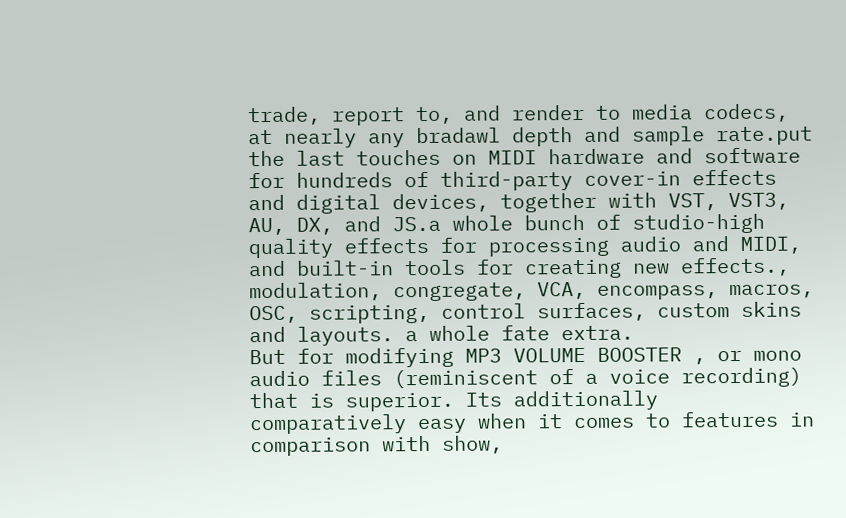trade, report to, and render to media codecs, at nearly any bradawl depth and sample rate.put the last touches on MIDI hardware and software for hundreds of third-party cover-in effects and digital devices, together with VST, VST3, AU, DX, and JS.a whole bunch of studio-high quality effects for processing audio and MIDI, and built-in tools for creating new effects., modulation, congregate, VCA, encompass, macros, OSC, scripting, control surfaces, custom skins and layouts. a whole fate extra.
But for modifying MP3 VOLUME BOOSTER , or mono audio files (reminiscent of a voice recording) that is superior. Its additionally comparatively easy when it comes to features in comparison with show,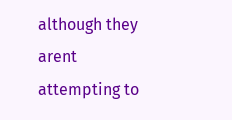although they arent attempting to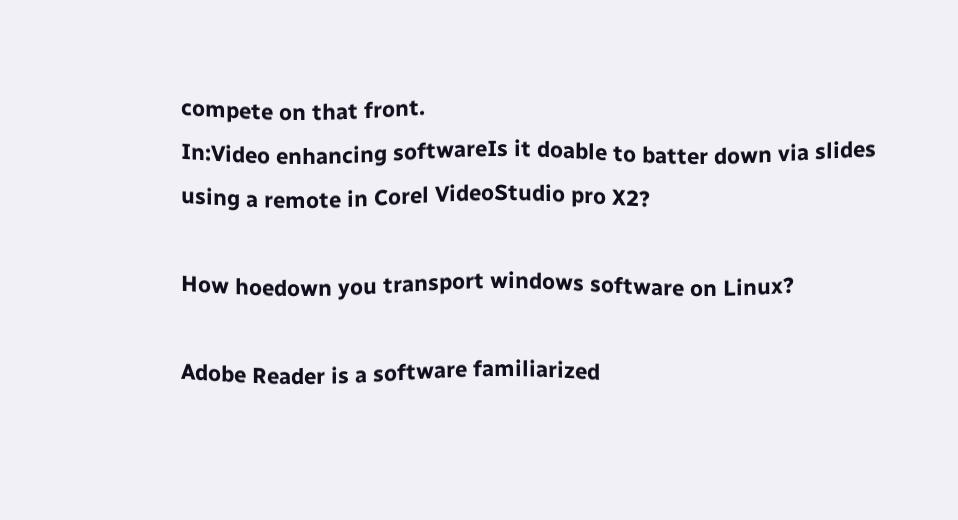compete on that front.
In:Video enhancing softwareIs it doable to batter down via slides using a remote in Corel VideoStudio pro X2?

How hoedown you transport windows software on Linux?

Adobe Reader is a software familiarized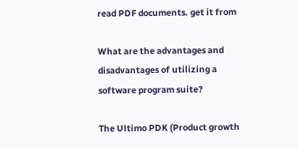read PDF documents. get it from

What are the advantages and disadvantages of utilizing a software program suite?

The Ultimo PDK (Product growth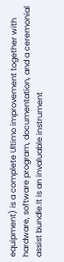equipment) is a complete Ultimo improvement together with hardware, software program, documentation, and a ceremonial assist bundle.It is an invaluable instrument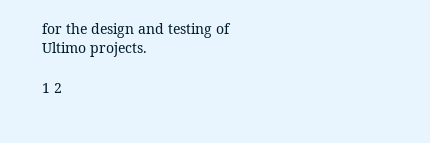for the design and testing of Ultimo projects.

1 2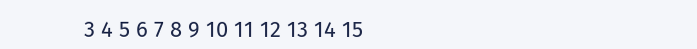3 4 5 6 7 8 9 10 11 12 13 14 15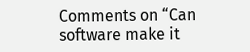Comments on “Can software make it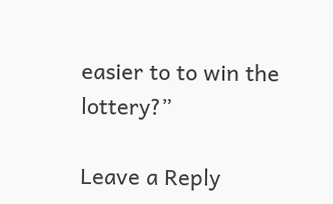easier to to win the lottery?”

Leave a Reply